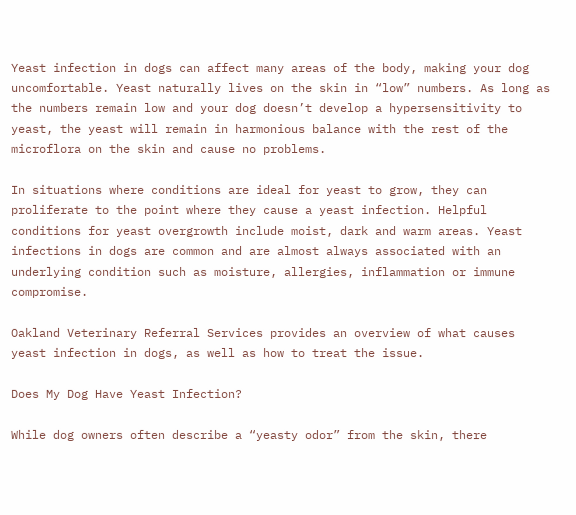Yeast infection in dogs can affect many areas of the body, making your dog uncomfortable. Yeast naturally lives on the skin in “low” numbers. As long as the numbers remain low and your dog doesn’t develop a hypersensitivity to yeast, the yeast will remain in harmonious balance with the rest of the microflora on the skin and cause no problems.

In situations where conditions are ideal for yeast to grow, they can proliferate to the point where they cause a yeast infection. Helpful conditions for yeast overgrowth include moist, dark and warm areas. Yeast infections in dogs are common and are almost always associated with an underlying condition such as moisture, allergies, inflammation or immune compromise.

Oakland Veterinary Referral Services provides an overview of what causes yeast infection in dogs, as well as how to treat the issue.

Does My Dog Have Yeast Infection?

While dog owners often describe a “yeasty odor” from the skin, there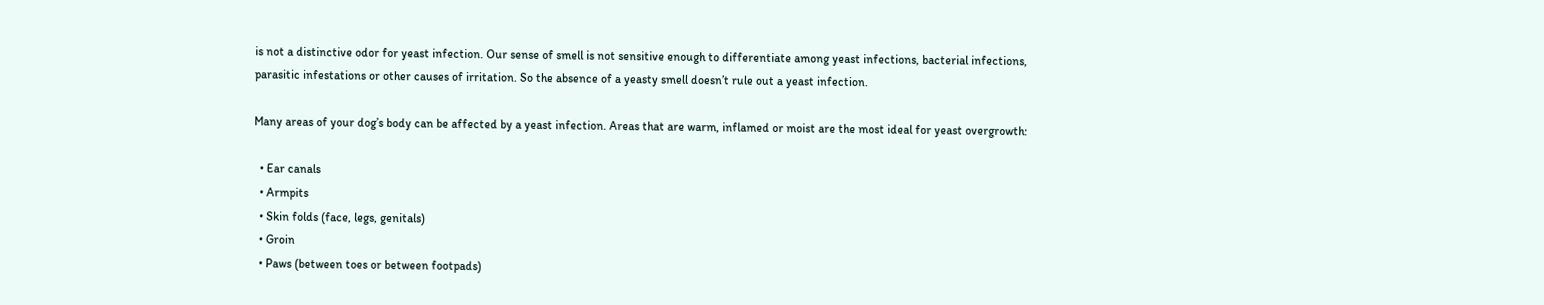is not a distinctive odor for yeast infection. Our sense of smell is not sensitive enough to differentiate among yeast infections, bacterial infections, parasitic infestations or other causes of irritation. So the absence of a yeasty smell doesn’t rule out a yeast infection.

Many areas of your dog’s body can be affected by a yeast infection. Areas that are warm, inflamed or moist are the most ideal for yeast overgrowth:

  • Ear canals
  • Armpits
  • Skin folds (face, legs, genitals)
  • Groin
  • Paws (between toes or between footpads)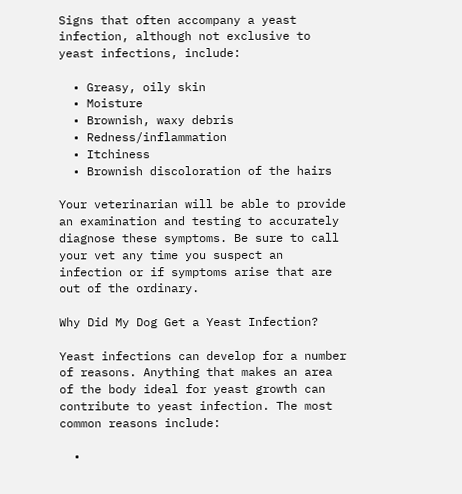Signs that often accompany a yeast infection, although not exclusive to yeast infections, include:

  • Greasy, oily skin
  • Moisture
  • Brownish, waxy debris
  • Redness/inflammation
  • Itchiness
  • Brownish discoloration of the hairs

Your veterinarian will be able to provide an examination and testing to accurately diagnose these symptoms. Be sure to call your vet any time you suspect an infection or if symptoms arise that are out of the ordinary.

Why Did My Dog Get a Yeast Infection?

Yeast infections can develop for a number of reasons. Anything that makes an area of the body ideal for yeast growth can contribute to yeast infection. The most common reasons include:

  •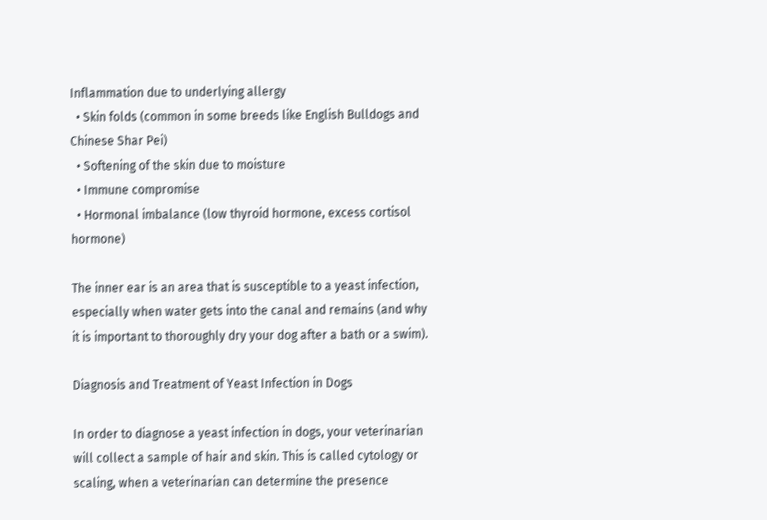Inflammation due to underlying allergy
  • Skin folds (common in some breeds like English Bulldogs and Chinese Shar Pei)
  • Softening of the skin due to moisture
  • Immune compromise
  • Hormonal imbalance (low thyroid hormone, excess cortisol hormone)

The inner ear is an area that is susceptible to a yeast infection, especially when water gets into the canal and remains (and why it is important to thoroughly dry your dog after a bath or a swim).

Diagnosis and Treatment of Yeast Infection in Dogs

In order to diagnose a yeast infection in dogs, your veterinarian will collect a sample of hair and skin. This is called cytology or scaling, when a veterinarian can determine the presence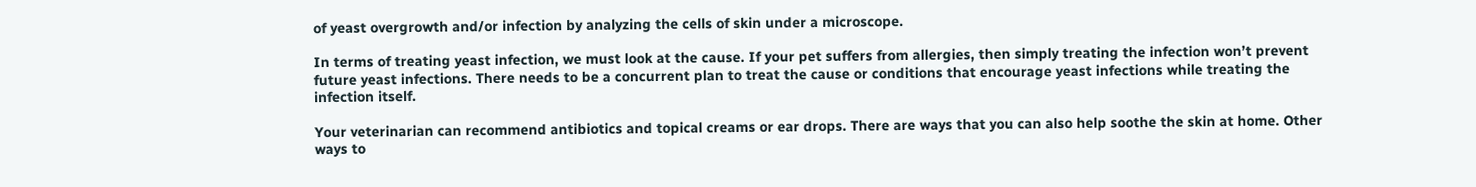of yeast overgrowth and/or infection by analyzing the cells of skin under a microscope.

In terms of treating yeast infection, we must look at the cause. If your pet suffers from allergies, then simply treating the infection won’t prevent future yeast infections. There needs to be a concurrent plan to treat the cause or conditions that encourage yeast infections while treating the infection itself.

Your veterinarian can recommend antibiotics and topical creams or ear drops. There are ways that you can also help soothe the skin at home. Other ways to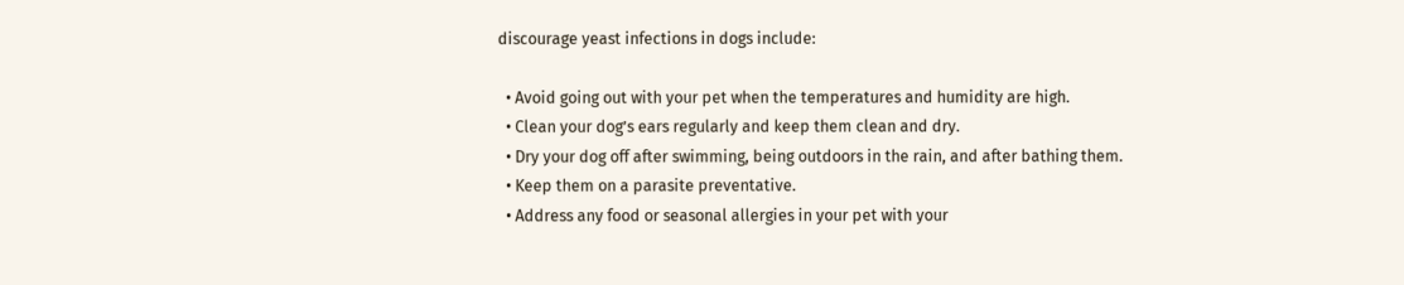discourage yeast infections in dogs include:

  • Avoid going out with your pet when the temperatures and humidity are high.
  • Clean your dog’s ears regularly and keep them clean and dry.
  • Dry your dog off after swimming, being outdoors in the rain, and after bathing them.
  • Keep them on a parasite preventative.
  • Address any food or seasonal allergies in your pet with your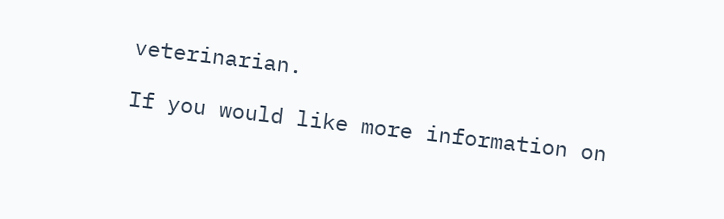veterinarian.

If you would like more information on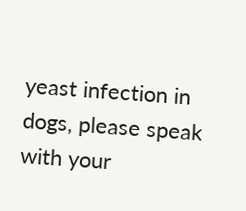yeast infection in dogs, please speak with your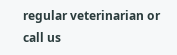regular veterinarian or call us